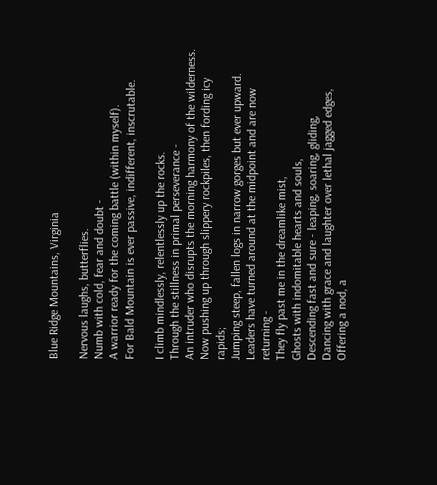Blue Ridge Mountains, Virginia

Nervous laughs, butterflies.
Numb with cold, fear and doubt -
A warrior ready for the coming battle (within myself).
For Bald Mountain is ever passive, indifferent, inscrutable.

I climb mindlessly, relentlessly up the rocks.
Through the stillness in primal perseverance -
An intruder who disrupts the morning harmony of the wilderness.
Now pushing up through slippery rockpiles, then fording icy rapids;
Jumping steep, fallen logs in narrow gorges but ever upward.
Leaders have turned around at the midpoint and are now returning -
They fly past me in the dreamlike mist,
Ghosts with indomitable hearts and souls,
Descending fast and sure - leaping, soaring, gliding,
Dancing with grace and laughter over lethal jagged edges,
Offering a nod, a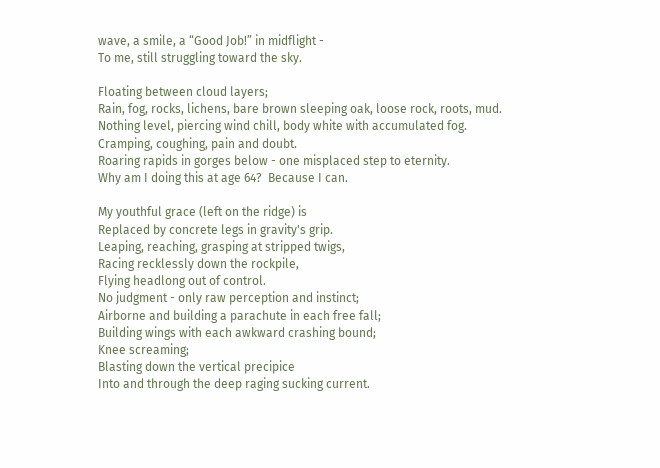wave, a smile, a “Good Job!” in midflight -
To me, still struggling toward the sky.

Floating between cloud layers;
Rain, fog, rocks, lichens, bare brown sleeping oak, loose rock, roots, mud.
Nothing level, piercing wind chill, body white with accumulated fog.
Cramping, coughing, pain and doubt.
Roaring rapids in gorges below - one misplaced step to eternity.
Why am I doing this at age 64?  Because I can.

My youthful grace (left on the ridge) is
Replaced by concrete legs in gravity's grip.
Leaping, reaching, grasping at stripped twigs,
Racing recklessly down the rockpile,
Flying headlong out of control.
No judgment - only raw perception and instinct;
Airborne and building a parachute in each free fall;
Building wings with each awkward crashing bound;
Knee screaming;
Blasting down the vertical precipice
Into and through the deep raging sucking current.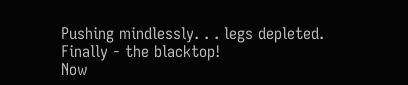Pushing mindlessly. . . legs depleted.
Finally - the blacktop!
Now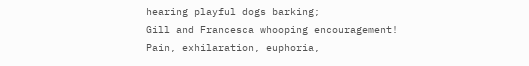hearing playful dogs barking;
Gill and Francesca whooping encouragement!
Pain, exhilaration, euphoria,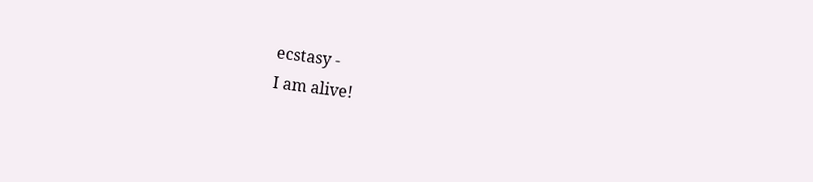ecstasy -
I am alive!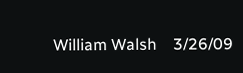William Walsh    3/26/09